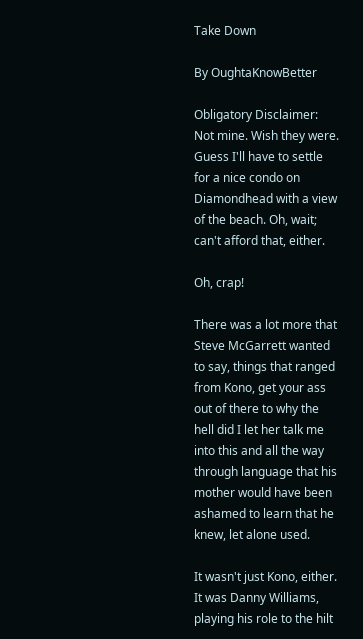Take Down

By OughtaKnowBetter

Obligatory Disclaimer: Not mine. Wish they were. Guess I'll have to settle for a nice condo on Diamondhead with a view of the beach. Oh, wait; can't afford that, either.

Oh, crap!

There was a lot more that Steve McGarrett wanted to say, things that ranged from Kono, get your ass out of there to why the hell did I let her talk me into this and all the way through language that his mother would have been ashamed to learn that he knew, let alone used.

It wasn't just Kono, either. It was Danny Williams, playing his role to the hilt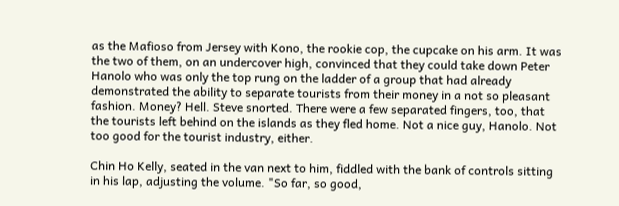as the Mafioso from Jersey with Kono, the rookie cop, the cupcake on his arm. It was the two of them, on an undercover high, convinced that they could take down Peter Hanolo who was only the top rung on the ladder of a group that had already demonstrated the ability to separate tourists from their money in a not so pleasant fashion. Money? Hell. Steve snorted. There were a few separated fingers, too, that the tourists left behind on the islands as they fled home. Not a nice guy, Hanolo. Not too good for the tourist industry, either.

Chin Ho Kelly, seated in the van next to him, fiddled with the bank of controls sitting in his lap, adjusting the volume. "So far, so good,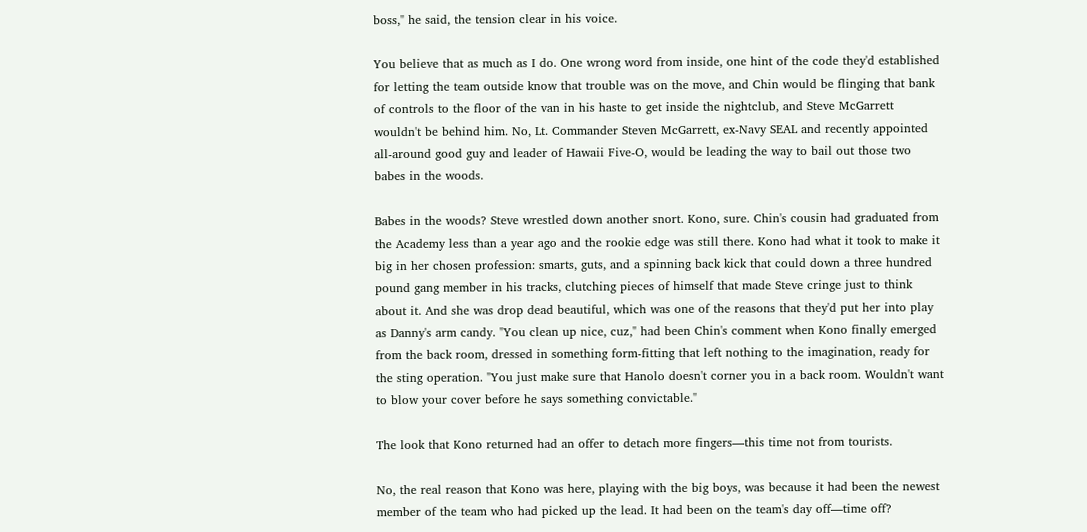boss," he said, the tension clear in his voice.

You believe that as much as I do. One wrong word from inside, one hint of the code they'd established for letting the team outside know that trouble was on the move, and Chin would be flinging that bank of controls to the floor of the van in his haste to get inside the nightclub, and Steve McGarrett wouldn't be behind him. No, Lt. Commander Steven McGarrett, ex-Navy SEAL and recently appointed all-around good guy and leader of Hawaii Five-O, would be leading the way to bail out those two babes in the woods.

Babes in the woods? Steve wrestled down another snort. Kono, sure. Chin's cousin had graduated from the Academy less than a year ago and the rookie edge was still there. Kono had what it took to make it big in her chosen profession: smarts, guts, and a spinning back kick that could down a three hundred pound gang member in his tracks, clutching pieces of himself that made Steve cringe just to think about it. And she was drop dead beautiful, which was one of the reasons that they'd put her into play as Danny's arm candy. "You clean up nice, cuz," had been Chin's comment when Kono finally emerged from the back room, dressed in something form-fitting that left nothing to the imagination, ready for the sting operation. "You just make sure that Hanolo doesn't corner you in a back room. Wouldn't want to blow your cover before he says something convictable."

The look that Kono returned had an offer to detach more fingers—this time not from tourists.

No, the real reason that Kono was here, playing with the big boys, was because it had been the newest member of the team who had picked up the lead. It had been on the team's day off—time off?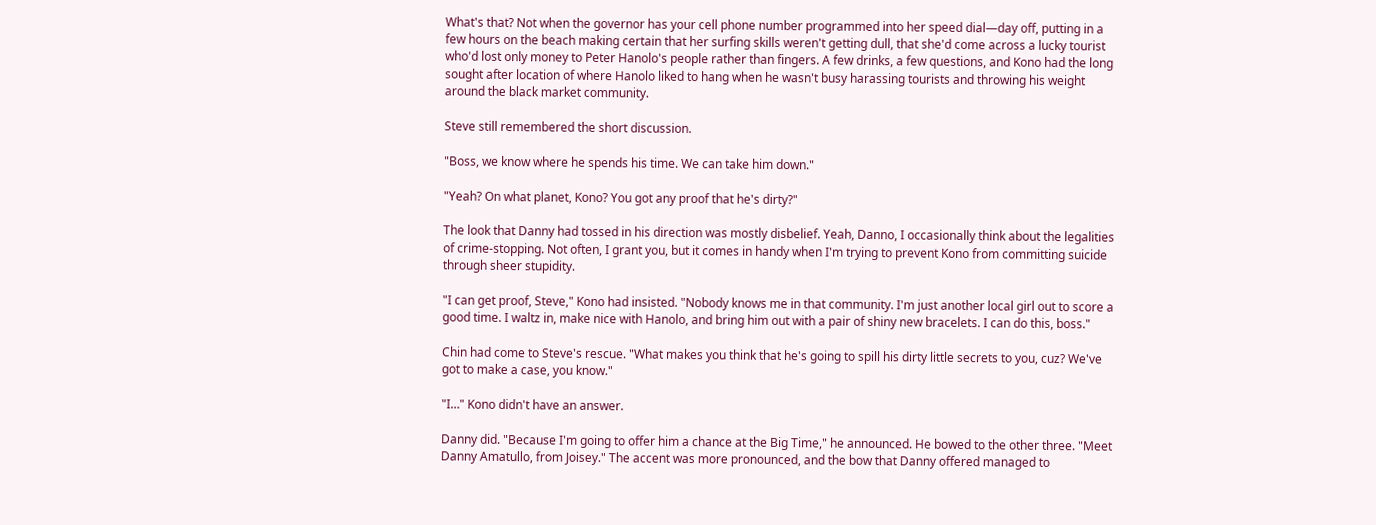What's that? Not when the governor has your cell phone number programmed into her speed dial—day off, putting in a few hours on the beach making certain that her surfing skills weren't getting dull, that she'd come across a lucky tourist who'd lost only money to Peter Hanolo's people rather than fingers. A few drinks, a few questions, and Kono had the long sought after location of where Hanolo liked to hang when he wasn't busy harassing tourists and throwing his weight around the black market community.

Steve still remembered the short discussion.

"Boss, we know where he spends his time. We can take him down."

"Yeah? On what planet, Kono? You got any proof that he's dirty?"

The look that Danny had tossed in his direction was mostly disbelief. Yeah, Danno, I occasionally think about the legalities of crime-stopping. Not often, I grant you, but it comes in handy when I'm trying to prevent Kono from committing suicide through sheer stupidity.

"I can get proof, Steve," Kono had insisted. "Nobody knows me in that community. I'm just another local girl out to score a good time. I waltz in, make nice with Hanolo, and bring him out with a pair of shiny new bracelets. I can do this, boss."

Chin had come to Steve's rescue. "What makes you think that he's going to spill his dirty little secrets to you, cuz? We've got to make a case, you know."

"I…" Kono didn't have an answer.

Danny did. "Because I'm going to offer him a chance at the Big Time," he announced. He bowed to the other three. "Meet Danny Amatullo, from Joisey." The accent was more pronounced, and the bow that Danny offered managed to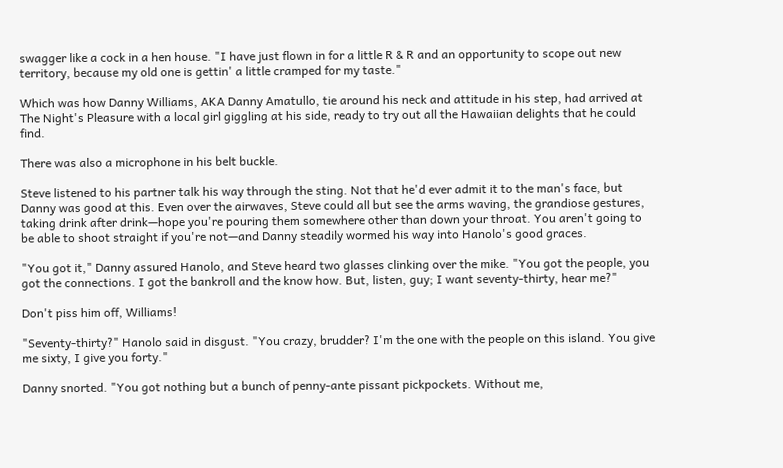swagger like a cock in a hen house. "I have just flown in for a little R & R and an opportunity to scope out new territory, because my old one is gettin' a little cramped for my taste."

Which was how Danny Williams, AKA Danny Amatullo, tie around his neck and attitude in his step, had arrived at The Night's Pleasure with a local girl giggling at his side, ready to try out all the Hawaiian delights that he could find.

There was also a microphone in his belt buckle.

Steve listened to his partner talk his way through the sting. Not that he'd ever admit it to the man's face, but Danny was good at this. Even over the airwaves, Steve could all but see the arms waving, the grandiose gestures, taking drink after drink—hope you're pouring them somewhere other than down your throat. You aren't going to be able to shoot straight if you're not—and Danny steadily wormed his way into Hanolo's good graces.

"You got it," Danny assured Hanolo, and Steve heard two glasses clinking over the mike. "You got the people, you got the connections. I got the bankroll and the know how. But, listen, guy; I want seventy-thirty, hear me?"

Don't piss him off, Williams!

"Seventy-thirty?" Hanolo said in disgust. "You crazy, brudder? I'm the one with the people on this island. You give me sixty, I give you forty."

Danny snorted. "You got nothing but a bunch of penny-ante pissant pickpockets. Without me,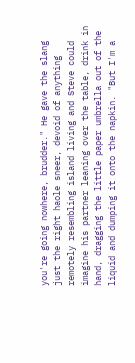you're going nowhere, brudder." He gave the slang just the right haole sneer, devoid of anything remotely resembling island living and Steve could imagine his partner leaning over the table, drink in hand, dragging the little paper umbrella out of the liquid and dumping it onto the napkin. "But I'm a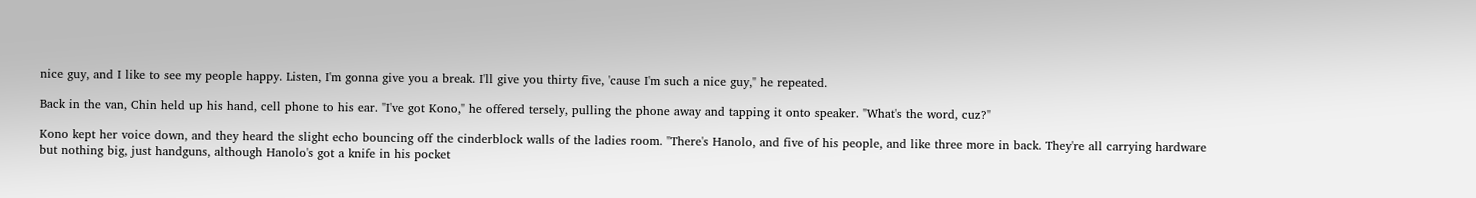nice guy, and I like to see my people happy. Listen, I'm gonna give you a break. I'll give you thirty five, 'cause I'm such a nice guy," he repeated.

Back in the van, Chin held up his hand, cell phone to his ear. "I've got Kono," he offered tersely, pulling the phone away and tapping it onto speaker. "What's the word, cuz?"

Kono kept her voice down, and they heard the slight echo bouncing off the cinderblock walls of the ladies room. "There's Hanolo, and five of his people, and like three more in back. They're all carrying hardware but nothing big, just handguns, although Hanolo's got a knife in his pocket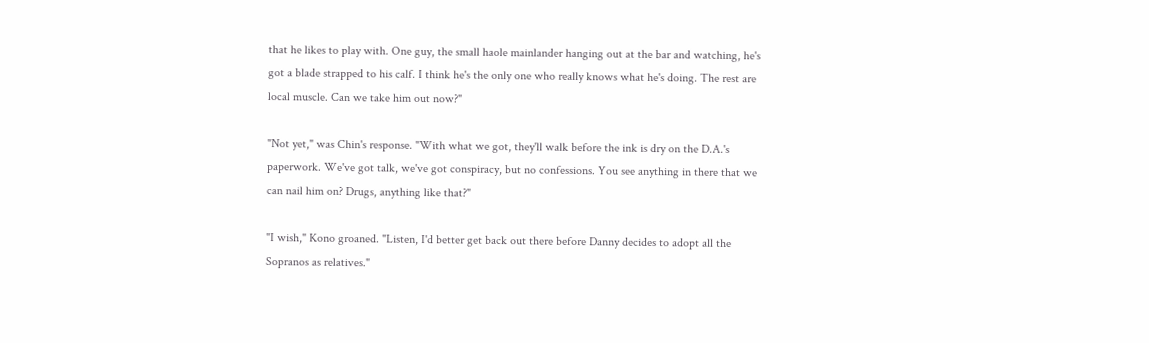that he likes to play with. One guy, the small haole mainlander hanging out at the bar and watching, he's got a blade strapped to his calf. I think he's the only one who really knows what he's doing. The rest are local muscle. Can we take him out now?"

"Not yet," was Chin's response. "With what we got, they'll walk before the ink is dry on the D.A.'s paperwork. We've got talk, we've got conspiracy, but no confessions. You see anything in there that we can nail him on? Drugs, anything like that?"

"I wish," Kono groaned. "Listen, I'd better get back out there before Danny decides to adopt all the Sopranos as relatives."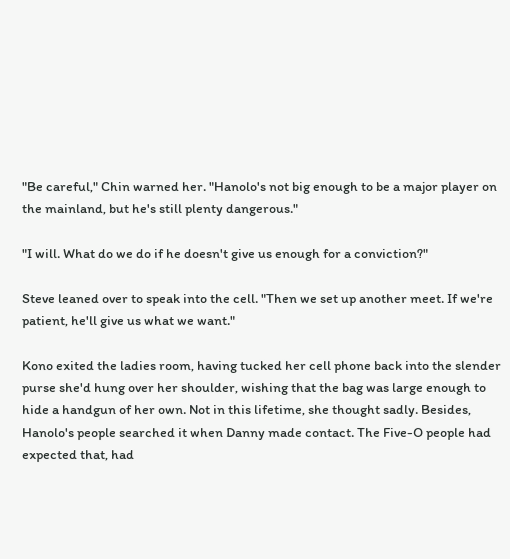"Be careful," Chin warned her. "Hanolo's not big enough to be a major player on the mainland, but he's still plenty dangerous."

"I will. What do we do if he doesn't give us enough for a conviction?"

Steve leaned over to speak into the cell. "Then we set up another meet. If we're patient, he'll give us what we want."

Kono exited the ladies room, having tucked her cell phone back into the slender purse she'd hung over her shoulder, wishing that the bag was large enough to hide a handgun of her own. Not in this lifetime, she thought sadly. Besides, Hanolo's people searched it when Danny made contact. The Five-O people had expected that, had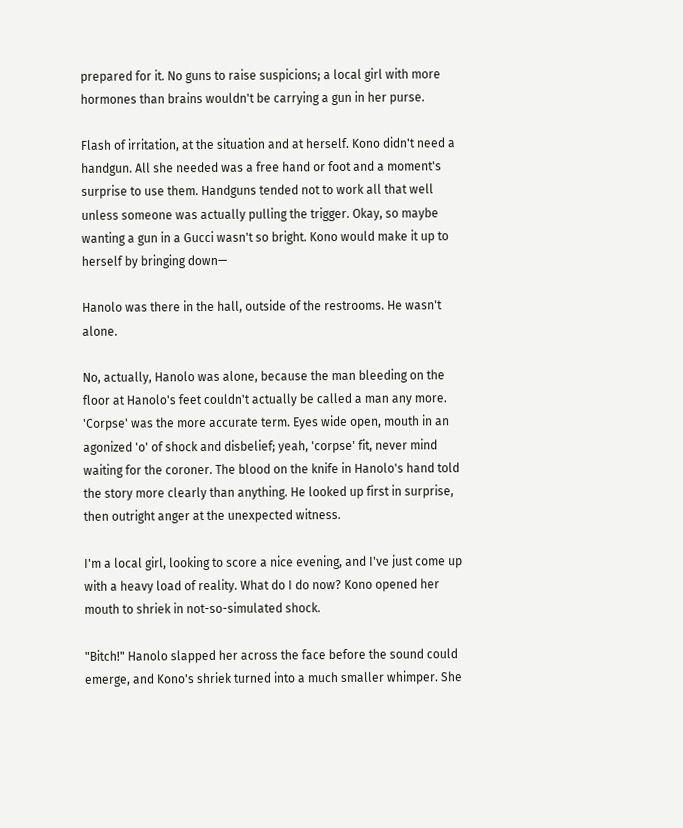prepared for it. No guns to raise suspicions; a local girl with more hormones than brains wouldn't be carrying a gun in her purse.

Flash of irritation, at the situation and at herself. Kono didn't need a handgun. All she needed was a free hand or foot and a moment's surprise to use them. Handguns tended not to work all that well unless someone was actually pulling the trigger. Okay, so maybe wanting a gun in a Gucci wasn't so bright. Kono would make it up to herself by bringing down—

Hanolo was there in the hall, outside of the restrooms. He wasn't alone.

No, actually, Hanolo was alone, because the man bleeding on the floor at Hanolo's feet couldn't actually be called a man any more. 'Corpse' was the more accurate term. Eyes wide open, mouth in an agonized 'o' of shock and disbelief; yeah, 'corpse' fit, never mind waiting for the coroner. The blood on the knife in Hanolo's hand told the story more clearly than anything. He looked up first in surprise, then outright anger at the unexpected witness.

I'm a local girl, looking to score a nice evening, and I've just come up with a heavy load of reality. What do I do now? Kono opened her mouth to shriek in not-so-simulated shock.

"Bitch!" Hanolo slapped her across the face before the sound could emerge, and Kono's shriek turned into a much smaller whimper. She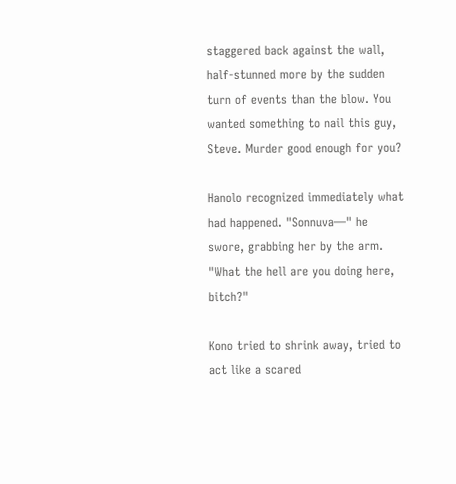staggered back against the wall, half-stunned more by the sudden turn of events than the blow. You wanted something to nail this guy, Steve. Murder good enough for you?

Hanolo recognized immediately what had happened. "Sonnuva—" he swore, grabbing her by the arm. "What the hell are you doing here, bitch?"

Kono tried to shrink away, tried to act like a scared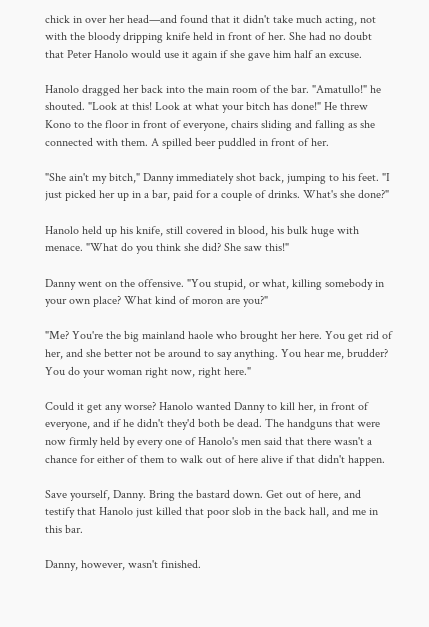chick in over her head—and found that it didn't take much acting, not with the bloody dripping knife held in front of her. She had no doubt that Peter Hanolo would use it again if she gave him half an excuse.

Hanolo dragged her back into the main room of the bar. "Amatullo!" he shouted. "Look at this! Look at what your bitch has done!" He threw Kono to the floor in front of everyone, chairs sliding and falling as she connected with them. A spilled beer puddled in front of her.

"She ain't my bitch," Danny immediately shot back, jumping to his feet. "I just picked her up in a bar, paid for a couple of drinks. What's she done?"

Hanolo held up his knife, still covered in blood, his bulk huge with menace. "What do you think she did? She saw this!"

Danny went on the offensive. "You stupid, or what, killing somebody in your own place? What kind of moron are you?"

"Me? You're the big mainland haole who brought her here. You get rid of her, and she better not be around to say anything. You hear me, brudder? You do your woman right now, right here."

Could it get any worse? Hanolo wanted Danny to kill her, in front of everyone, and if he didn't they'd both be dead. The handguns that were now firmly held by every one of Hanolo's men said that there wasn't a chance for either of them to walk out of here alive if that didn't happen.

Save yourself, Danny. Bring the bastard down. Get out of here, and testify that Hanolo just killed that poor slob in the back hall, and me in this bar.

Danny, however, wasn't finished.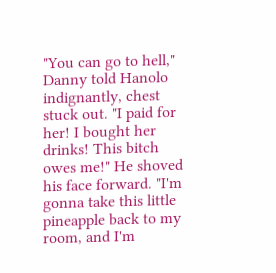"You can go to hell," Danny told Hanolo indignantly, chest stuck out. "I paid for her! I bought her drinks! This bitch owes me!" He shoved his face forward. "I'm gonna take this little pineapple back to my room, and I'm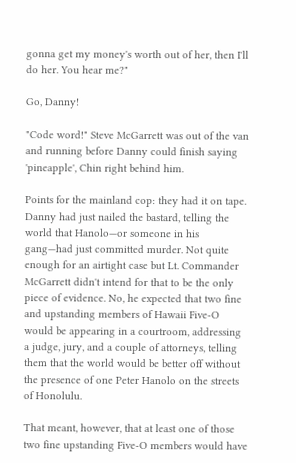gonna get my money's worth out of her, then I'll do her. You hear me?"

Go, Danny!

"Code word!" Steve McGarrett was out of the van and running before Danny could finish saying 'pineapple', Chin right behind him.

Points for the mainland cop: they had it on tape. Danny had just nailed the bastard, telling the world that Hanolo—or someone in his gang—had just committed murder. Not quite enough for an airtight case but Lt. Commander McGarrett didn't intend for that to be the only piece of evidence. No, he expected that two fine and upstanding members of Hawaii Five-O would be appearing in a courtroom, addressing a judge, jury, and a couple of attorneys, telling them that the world would be better off without the presence of one Peter Hanolo on the streets of Honolulu.

That meant, however, that at least one of those two fine upstanding Five-O members would have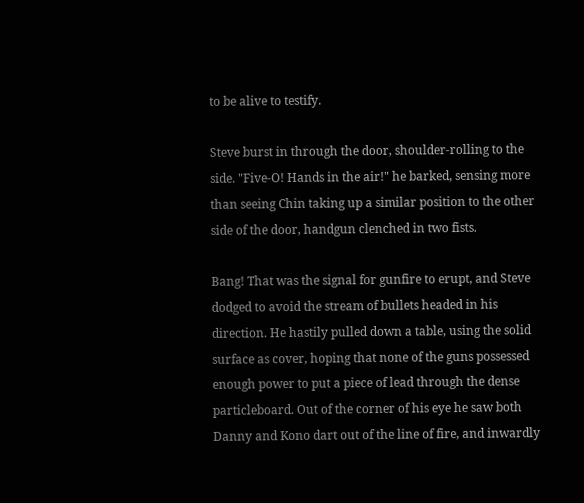to be alive to testify.

Steve burst in through the door, shoulder-rolling to the side. "Five-O! Hands in the air!" he barked, sensing more than seeing Chin taking up a similar position to the other side of the door, handgun clenched in two fists.

Bang! That was the signal for gunfire to erupt, and Steve dodged to avoid the stream of bullets headed in his direction. He hastily pulled down a table, using the solid surface as cover, hoping that none of the guns possessed enough power to put a piece of lead through the dense particleboard. Out of the corner of his eye he saw both Danny and Kono dart out of the line of fire, and inwardly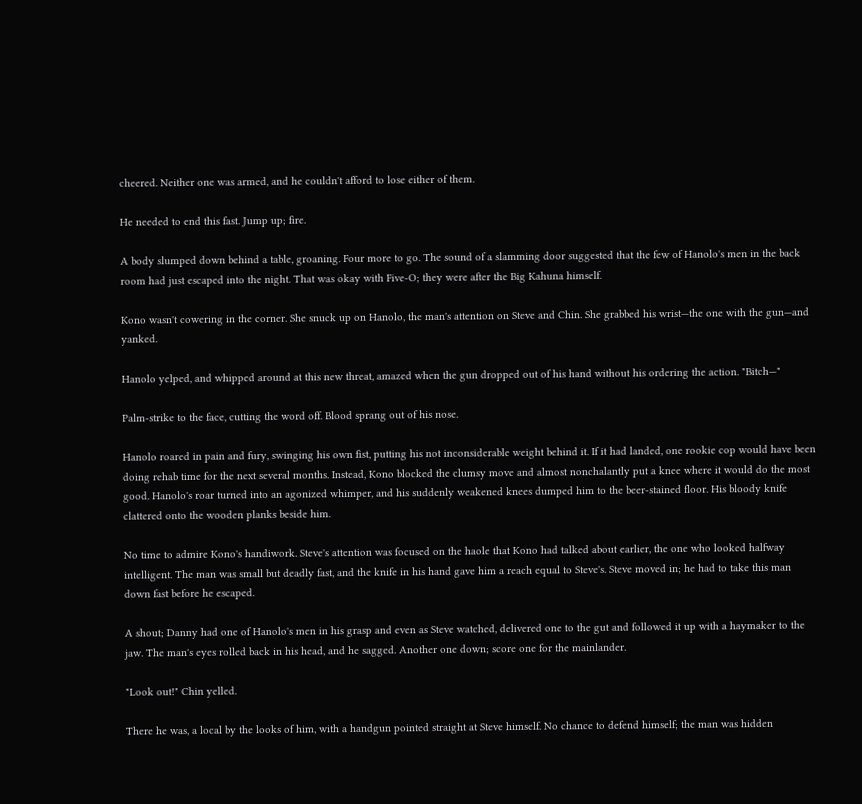cheered. Neither one was armed, and he couldn't afford to lose either of them.

He needed to end this fast. Jump up; fire.

A body slumped down behind a table, groaning. Four more to go. The sound of a slamming door suggested that the few of Hanolo's men in the back room had just escaped into the night. That was okay with Five-O; they were after the Big Kahuna himself.

Kono wasn't cowering in the corner. She snuck up on Hanolo, the man's attention on Steve and Chin. She grabbed his wrist—the one with the gun—and yanked.

Hanolo yelped, and whipped around at this new threat, amazed when the gun dropped out of his hand without his ordering the action. "Bitch—"

Palm-strike to the face, cutting the word off. Blood sprang out of his nose.

Hanolo roared in pain and fury, swinging his own fist, putting his not inconsiderable weight behind it. If it had landed, one rookie cop would have been doing rehab time for the next several months. Instead, Kono blocked the clumsy move and almost nonchalantly put a knee where it would do the most good. Hanolo's roar turned into an agonized whimper, and his suddenly weakened knees dumped him to the beer-stained floor. His bloody knife clattered onto the wooden planks beside him.

No time to admire Kono's handiwork. Steve's attention was focused on the haole that Kono had talked about earlier, the one who looked halfway intelligent. The man was small but deadly fast, and the knife in his hand gave him a reach equal to Steve's. Steve moved in; he had to take this man down fast before he escaped.

A shout; Danny had one of Hanolo's men in his grasp and even as Steve watched, delivered one to the gut and followed it up with a haymaker to the jaw. The man's eyes rolled back in his head, and he sagged. Another one down; score one for the mainlander.

"Look out!" Chin yelled.

There he was, a local by the looks of him, with a handgun pointed straight at Steve himself. No chance to defend himself; the man was hidden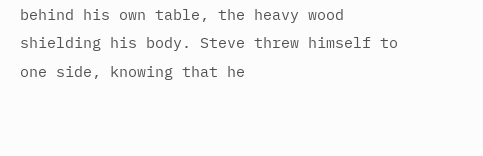behind his own table, the heavy wood shielding his body. Steve threw himself to one side, knowing that he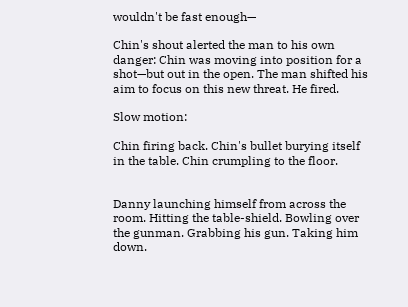wouldn't be fast enough—

Chin's shout alerted the man to his own danger: Chin was moving into position for a shot—but out in the open. The man shifted his aim to focus on this new threat. He fired.

Slow motion:

Chin firing back. Chin's bullet burying itself in the table. Chin crumpling to the floor.


Danny launching himself from across the room. Hitting the table-shield. Bowling over the gunman. Grabbing his gun. Taking him down.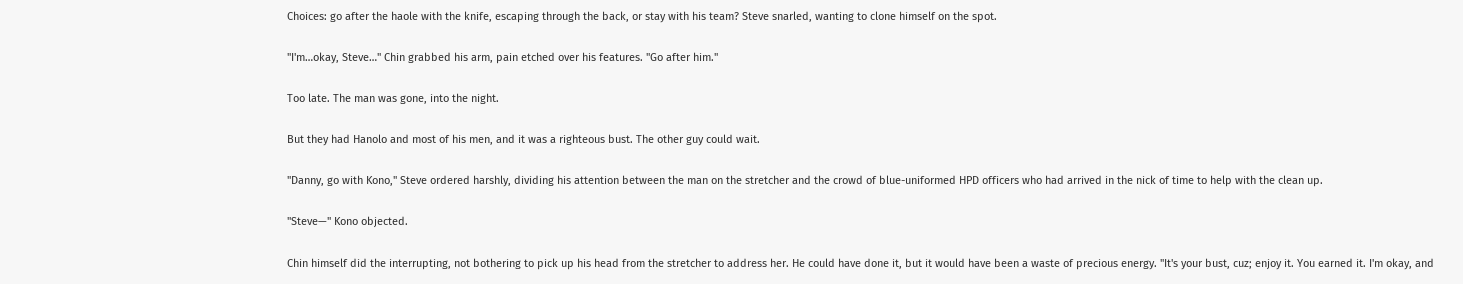Choices: go after the haole with the knife, escaping through the back, or stay with his team? Steve snarled, wanting to clone himself on the spot.

"I'm…okay, Steve…" Chin grabbed his arm, pain etched over his features. "Go after him."

Too late. The man was gone, into the night.

But they had Hanolo and most of his men, and it was a righteous bust. The other guy could wait.

"Danny, go with Kono," Steve ordered harshly, dividing his attention between the man on the stretcher and the crowd of blue-uniformed HPD officers who had arrived in the nick of time to help with the clean up.

"Steve—" Kono objected.

Chin himself did the interrupting, not bothering to pick up his head from the stretcher to address her. He could have done it, but it would have been a waste of precious energy. "It's your bust, cuz; enjoy it. You earned it. I'm okay, and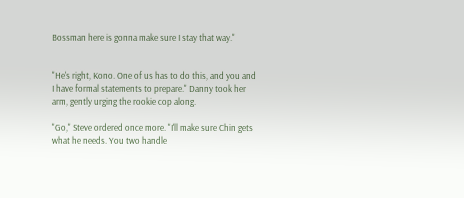Bossman here is gonna make sure I stay that way."


"He's right, Kono. One of us has to do this, and you and I have formal statements to prepare." Danny took her arm, gently urging the rookie cop along.

"Go," Steve ordered once more. "I'll make sure Chin gets what he needs. You two handle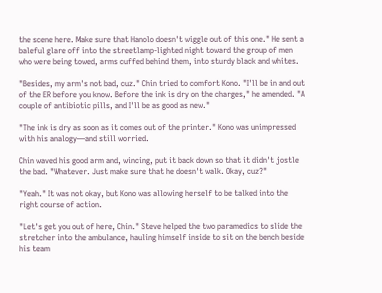the scene here. Make sure that Hanolo doesn't wiggle out of this one." He sent a baleful glare off into the streetlamp-lighted night toward the group of men who were being towed, arms cuffed behind them, into sturdy black and whites.

"Besides, my arm's not bad, cuz." Chin tried to comfort Kono. "I'll be in and out of the ER before you know. Before the ink is dry on the charges," he amended. "A couple of antibiotic pills, and I'll be as good as new."

"The ink is dry as soon as it comes out of the printer." Kono was unimpressed with his analogy—and still worried.

Chin waved his good arm and, wincing, put it back down so that it didn't jostle the bad. "Whatever. Just make sure that he doesn't walk. Okay, cuz?"

"Yeah." It was not okay, but Kono was allowing herself to be talked into the right course of action.

"Let's get you out of here, Chin." Steve helped the two paramedics to slide the stretcher into the ambulance, hauling himself inside to sit on the bench beside his team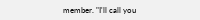member. "I'll call you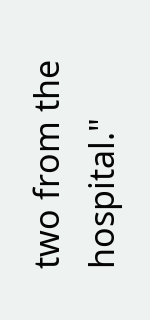two from the hospital."